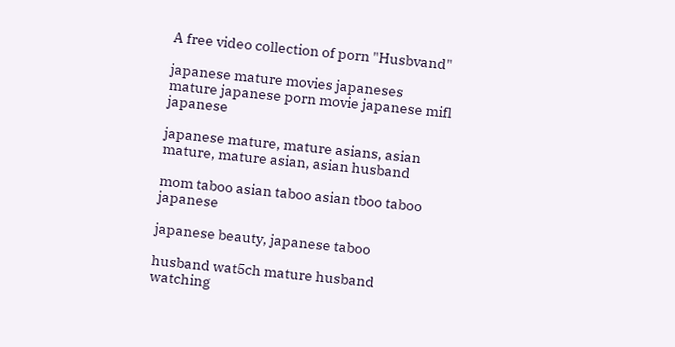A free video collection of porn "Husbvand"

japanese mature movies japaneses mature japanese porn movie japanese mifl japanese

japanese mature, mature asians, asian mature, mature asian, asian husband

mom taboo asian taboo asian tboo taboo japanese

japanese beauty, japanese taboo

husband wat5ch mature husband watching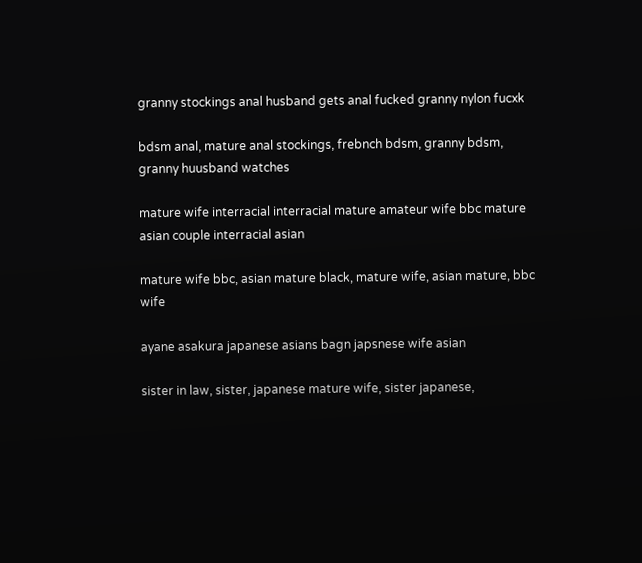granny stockings anal husband gets anal fucked granny nylon fucxk

bdsm anal, mature anal stockings, frebnch bdsm, granny bdsm, granny huusband watches

mature wife interracial interracial mature amateur wife bbc mature asian couple interracial asian

mature wife bbc, asian mature black, mature wife, asian mature, bbc wife

ayane asakura japanese asians bagn japsnese wife asian

sister in law, sister, japanese mature wife, sister japanese,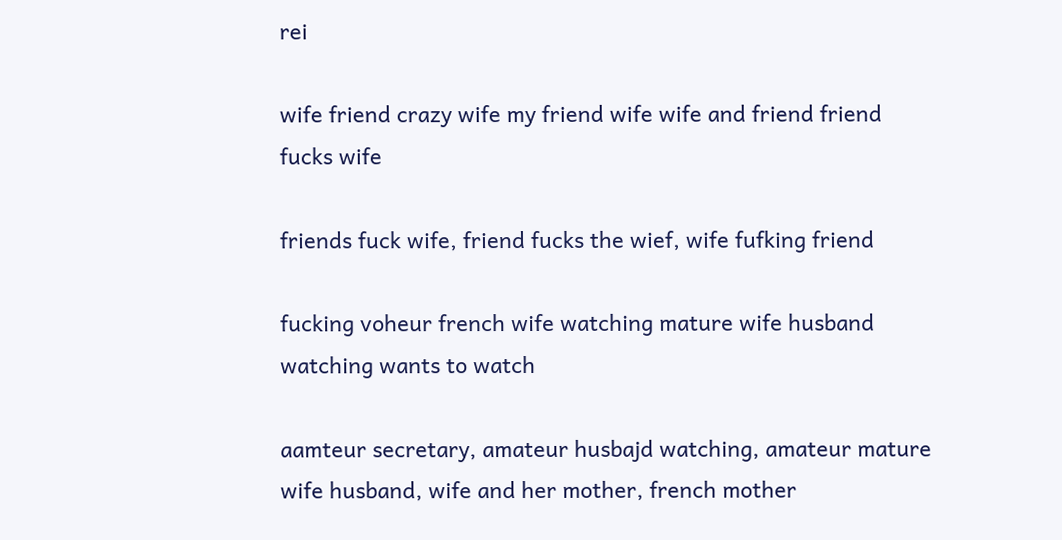rei

wife friend crazy wife my friend wife wife and friend friend fucks wife

friends fuck wife, friend fucks the wief, wife fufking friend

fucking voheur french wife watching mature wife husband watching wants to watch

aamteur secretary, amateur husbajd watching, amateur mature wife husband, wife and her mother, french mother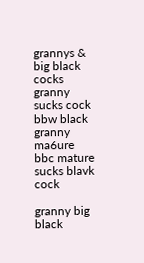grannys & big black cocks granny sucks cock bbw black granny ma6ure bbc mature sucks blavk cock

granny big black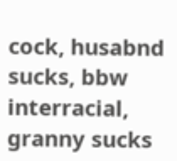cock, husabnd sucks, bbw interracial, granny sucks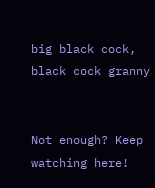big black cock, black cock granny


Not enough? Keep watching here!